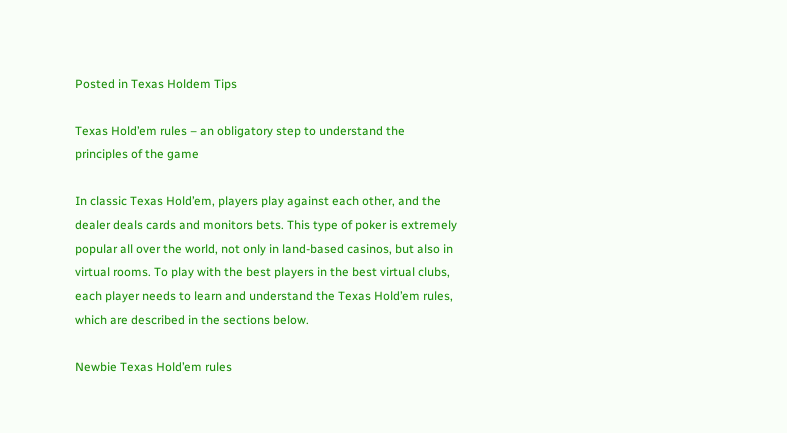Posted in Texas Holdem Tips

Texas Hold’em rules – an obligatory step to understand the principles of the game

In classic Texas Hold’em, players play against each other, and the dealer deals cards and monitors bets. This type of poker is extremely popular all over the world, not only in land-based casinos, but also in virtual rooms. To play with the best players in the best virtual clubs, each player needs to learn and understand the Texas Hold’em rules, which are described in the sections below.

Newbie Texas Hold’em rules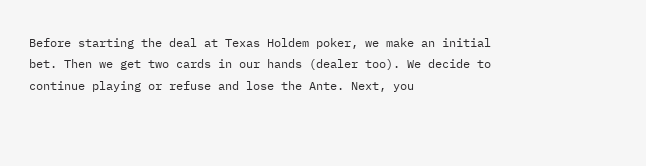Before starting the deal at Texas Holdem poker, we make an initial bet. Then we get two cards in our hands (dealer too). We decide to continue playing or refuse and lose the Ante. Next, you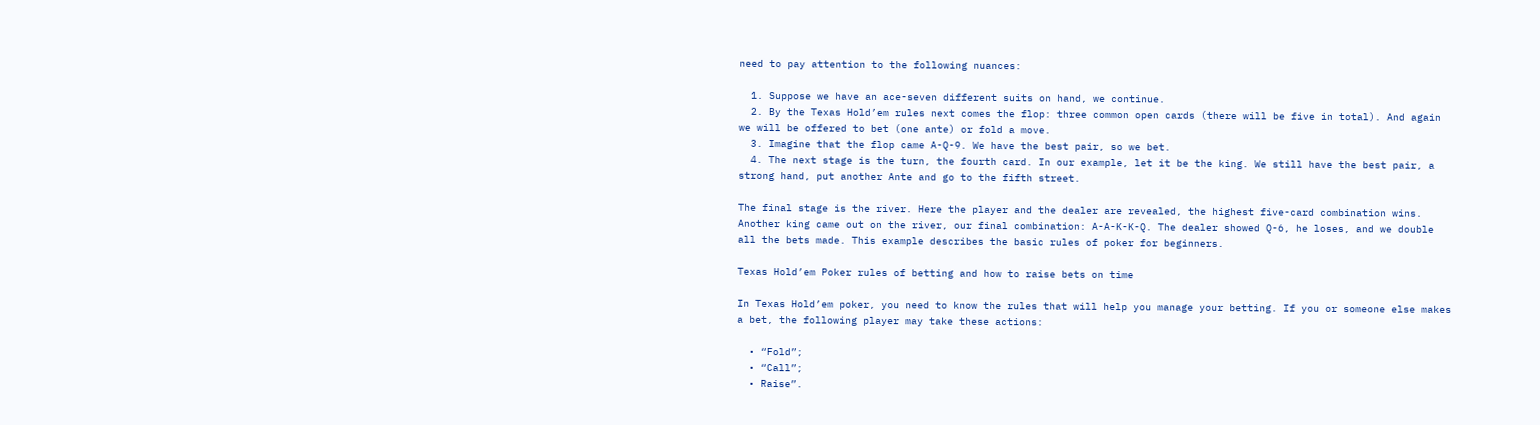need to pay attention to the following nuances:

  1. Suppose we have an ace-seven different suits on hand, we continue.
  2. By the Texas Hold’em rules next comes the flop: three common open cards (there will be five in total). And again we will be offered to bet (one ante) or fold a move.
  3. Imagine that the flop came A-Q-9. We have the best pair, so we bet.
  4. The next stage is the turn, the fourth card. In our example, let it be the king. We still have the best pair, a strong hand, put another Ante and go to the fifth street.

The final stage is the river. Here the player and the dealer are revealed, the highest five-card combination wins. Another king came out on the river, our final combination: A-A-K-K-Q. The dealer showed Q-6, he loses, and we double all the bets made. This example describes the basic rules of poker for beginners.

Texas Hold’em Poker rules of betting and how to raise bets on time

In Texas Hold’em poker, you need to know the rules that will help you manage your betting. If you or someone else makes a bet, the following player may take these actions:

  • “Fold”;
  • “Call”;
  • Raise”.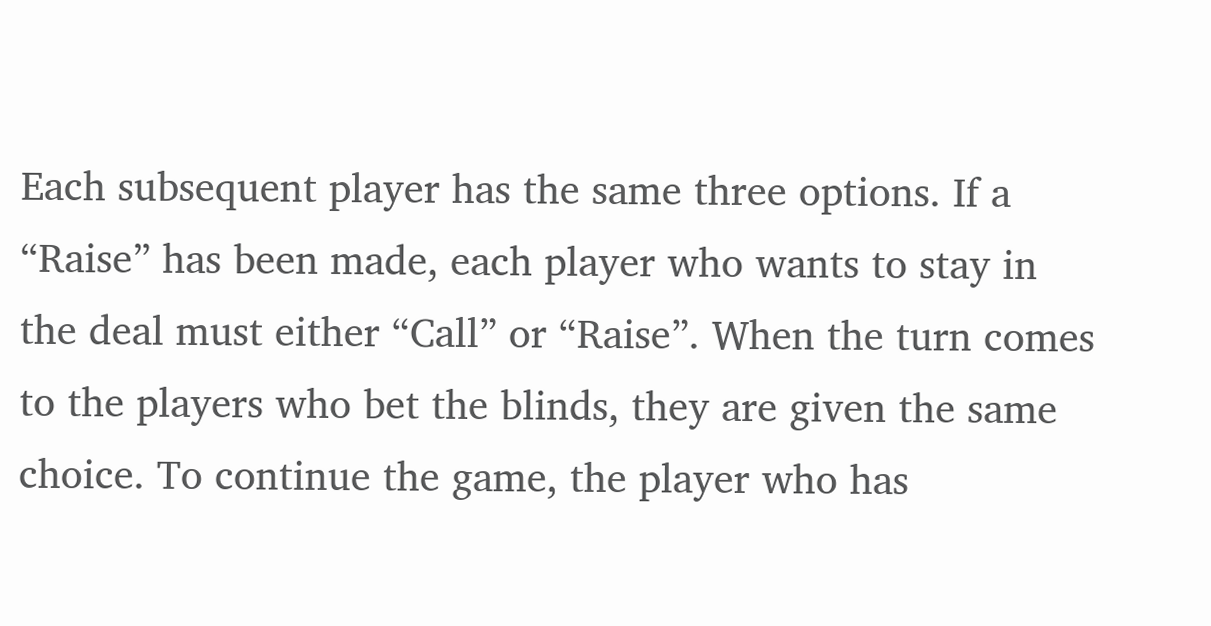Each subsequent player has the same three options. If a “Raise” has been made, each player who wants to stay in the deal must either “Call” or “Raise”. When the turn comes to the players who bet the blinds, they are given the same choice. To continue the game, the player who has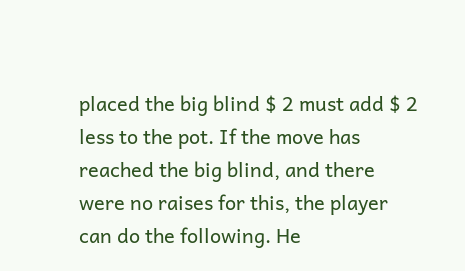placed the big blind $ 2 must add $ 2 less to the pot. If the move has reached the big blind, and there were no raises for this, the player can do the following. He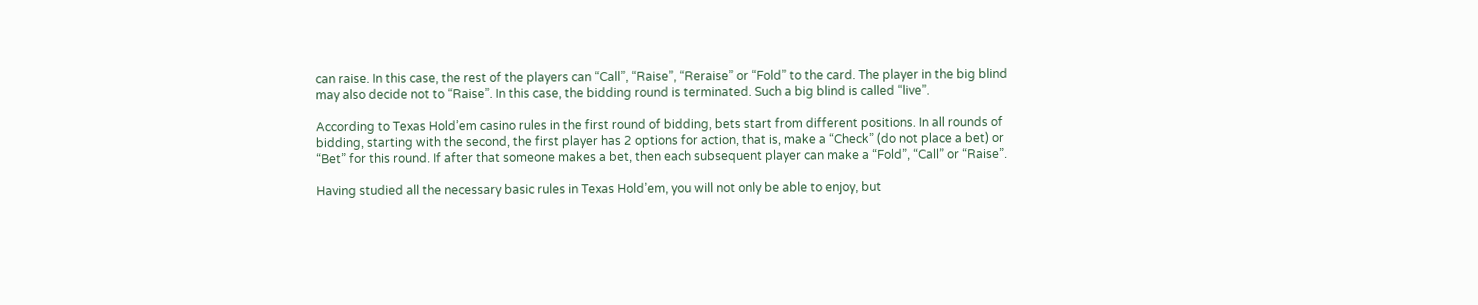can raise. In this case, the rest of the players can “Call”, “Raise”, “Reraise” or “Fold” to the card. The player in the big blind may also decide not to “Raise”. In this case, the bidding round is terminated. Such a big blind is called “live”.

According to Texas Hold’em casino rules in the first round of bidding, bets start from different positions. In all rounds of bidding, starting with the second, the first player has 2 options for action, that is, make a “Check” (do not place a bet) or “Bet” for this round. If after that someone makes a bet, then each subsequent player can make a “Fold”, “Call” or “Raise”.

Having studied all the necessary basic rules in Texas Hold’em, you will not only be able to enjoy, but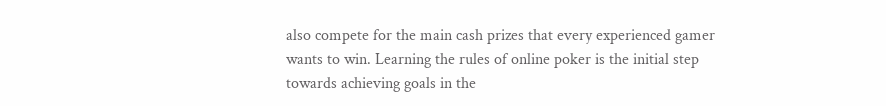also compete for the main cash prizes that every experienced gamer wants to win. Learning the rules of online poker is the initial step towards achieving goals in the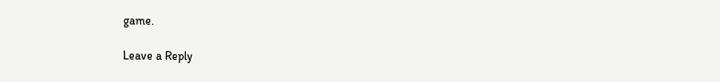game.

Leave a Reply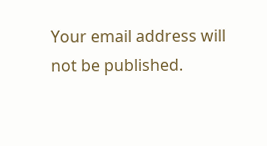Your email address will not be published.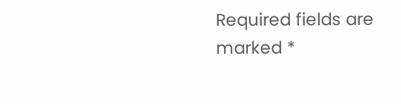Required fields are marked *